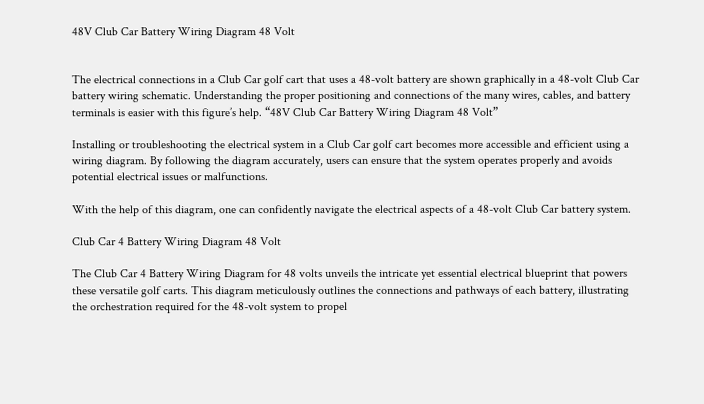48V Club Car Battery Wiring Diagram 48 Volt


The electrical connections in a Club Car golf cart that uses a 48-volt battery are shown graphically in a 48-volt Club Car battery wiring schematic. Understanding the proper positioning and connections of the many wires, cables, and battery terminals is easier with this figure’s help. “48V Club Car Battery Wiring Diagram 48 Volt”

Installing or troubleshooting the electrical system in a Club Car golf cart becomes more accessible and efficient using a wiring diagram. By following the diagram accurately, users can ensure that the system operates properly and avoids potential electrical issues or malfunctions.

With the help of this diagram, one can confidently navigate the electrical aspects of a 48-volt Club Car battery system.

Club Car 4 Battery Wiring Diagram 48 Volt

The Club Car 4 Battery Wiring Diagram for 48 volts unveils the intricate yet essential electrical blueprint that powers these versatile golf carts. This diagram meticulously outlines the connections and pathways of each battery, illustrating the orchestration required for the 48-volt system to propel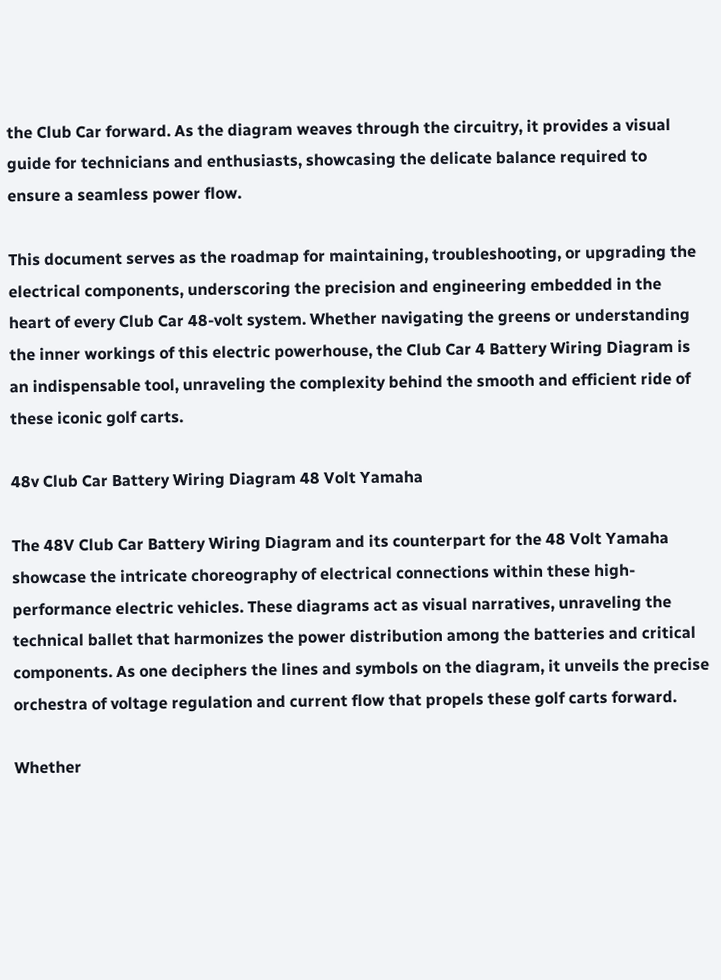the Club Car forward. As the diagram weaves through the circuitry, it provides a visual guide for technicians and enthusiasts, showcasing the delicate balance required to ensure a seamless power flow.

This document serves as the roadmap for maintaining, troubleshooting, or upgrading the electrical components, underscoring the precision and engineering embedded in the heart of every Club Car 48-volt system. Whether navigating the greens or understanding the inner workings of this electric powerhouse, the Club Car 4 Battery Wiring Diagram is an indispensable tool, unraveling the complexity behind the smooth and efficient ride of these iconic golf carts.

48v Club Car Battery Wiring Diagram 48 Volt Yamaha

The 48V Club Car Battery Wiring Diagram and its counterpart for the 48 Volt Yamaha showcase the intricate choreography of electrical connections within these high-performance electric vehicles. These diagrams act as visual narratives, unraveling the technical ballet that harmonizes the power distribution among the batteries and critical components. As one deciphers the lines and symbols on the diagram, it unveils the precise orchestra of voltage regulation and current flow that propels these golf carts forward.

Whether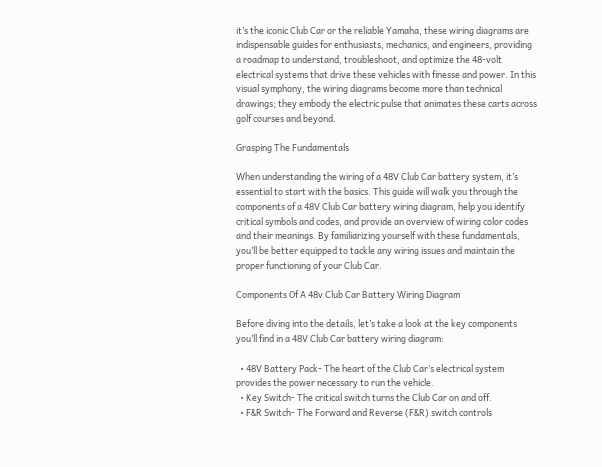it’s the iconic Club Car or the reliable Yamaha, these wiring diagrams are indispensable guides for enthusiasts, mechanics, and engineers, providing a roadmap to understand, troubleshoot, and optimize the 48-volt electrical systems that drive these vehicles with finesse and power. In this visual symphony, the wiring diagrams become more than technical drawings; they embody the electric pulse that animates these carts across golf courses and beyond.

Grasping The Fundamentals

When understanding the wiring of a 48V Club Car battery system, it’s essential to start with the basics. This guide will walk you through the components of a 48V Club Car battery wiring diagram, help you identify critical symbols and codes, and provide an overview of wiring color codes and their meanings. By familiarizing yourself with these fundamentals, you’ll be better equipped to tackle any wiring issues and maintain the proper functioning of your Club Car.

Components Of A 48v Club Car Battery Wiring Diagram

Before diving into the details, let’s take a look at the key components you’ll find in a 48V Club Car battery wiring diagram:

  • 48V Battery Pack- The heart of the Club Car’s electrical system provides the power necessary to run the vehicle.
  • Key Switch- The critical switch turns the Club Car on and off.
  • F&R Switch- The Forward and Reverse (F&R) switch controls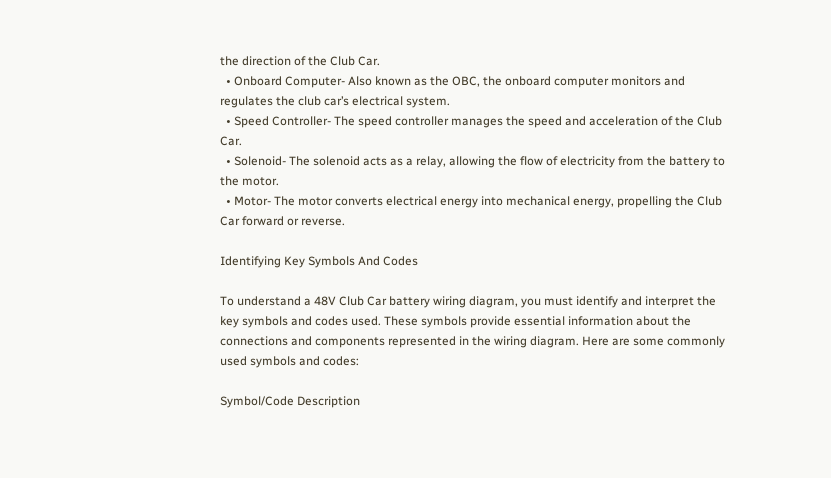the direction of the Club Car.
  • Onboard Computer- Also known as the OBC, the onboard computer monitors and regulates the club car’s electrical system.
  • Speed Controller- The speed controller manages the speed and acceleration of the Club Car.
  • Solenoid- The solenoid acts as a relay, allowing the flow of electricity from the battery to the motor.
  • Motor- The motor converts electrical energy into mechanical energy, propelling the Club Car forward or reverse.

Identifying Key Symbols And Codes

To understand a 48V Club Car battery wiring diagram, you must identify and interpret the key symbols and codes used. These symbols provide essential information about the connections and components represented in the wiring diagram. Here are some commonly used symbols and codes:

Symbol/Code Description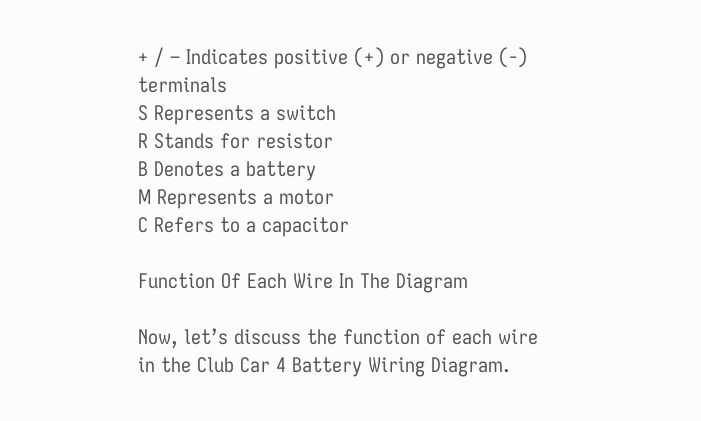+ / – Indicates positive (+) or negative (-) terminals
S Represents a switch
R Stands for resistor
B Denotes a battery
M Represents a motor
C Refers to a capacitor

Function Of Each Wire In The Diagram

Now, let’s discuss the function of each wire in the Club Car 4 Battery Wiring Diagram.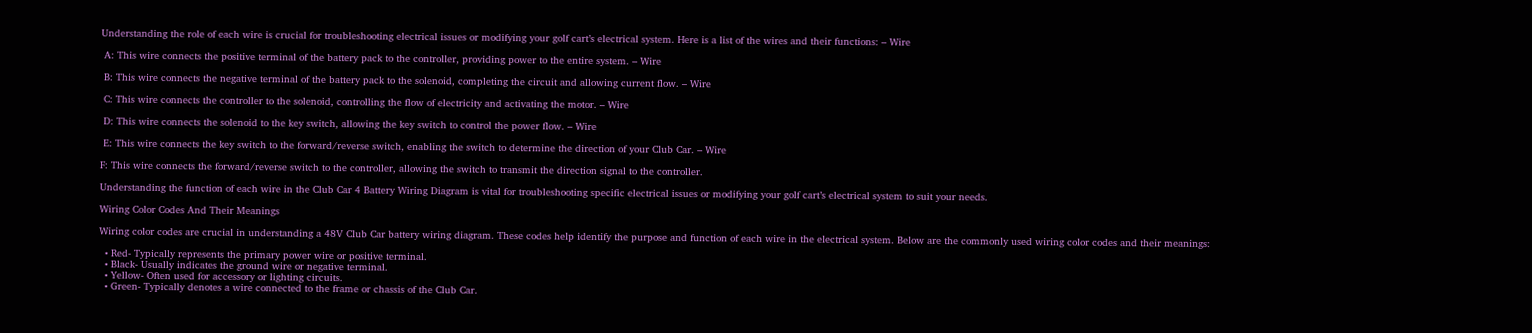Understanding the role of each wire is crucial for troubleshooting electrical issues or modifying your golf cart’s electrical system. Here is a list of the wires and their functions: – Wire

 A: This wire connects the positive terminal of the battery pack to the controller, providing power to the entire system. – Wire

 B: This wire connects the negative terminal of the battery pack to the solenoid, completing the circuit and allowing current flow. – Wire

 C: This wire connects the controller to the solenoid, controlling the flow of electricity and activating the motor. – Wire

 D: This wire connects the solenoid to the key switch, allowing the key switch to control the power flow. – Wire

 E: This wire connects the key switch to the forward/reverse switch, enabling the switch to determine the direction of your Club Car. – Wire

F: This wire connects the forward/reverse switch to the controller, allowing the switch to transmit the direction signal to the controller.

Understanding the function of each wire in the Club Car 4 Battery Wiring Diagram is vital for troubleshooting specific electrical issues or modifying your golf cart’s electrical system to suit your needs.

Wiring Color Codes And Their Meanings

Wiring color codes are crucial in understanding a 48V Club Car battery wiring diagram. These codes help identify the purpose and function of each wire in the electrical system. Below are the commonly used wiring color codes and their meanings:

  • Red- Typically represents the primary power wire or positive terminal.
  • Black- Usually indicates the ground wire or negative terminal.
  • Yellow- Often used for accessory or lighting circuits.
  • Green- Typically denotes a wire connected to the frame or chassis of the Club Car.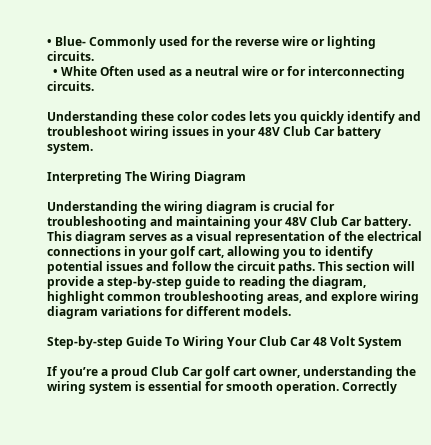• Blue- Commonly used for the reverse wire or lighting circuits.
  • White Often used as a neutral wire or for interconnecting circuits.

Understanding these color codes lets you quickly identify and troubleshoot wiring issues in your 48V Club Car battery system.

Interpreting The Wiring Diagram

Understanding the wiring diagram is crucial for troubleshooting and maintaining your 48V Club Car battery. This diagram serves as a visual representation of the electrical connections in your golf cart, allowing you to identify potential issues and follow the circuit paths. This section will provide a step-by-step guide to reading the diagram, highlight common troubleshooting areas, and explore wiring diagram variations for different models.

Step-by-step Guide To Wiring Your Club Car 48 Volt System

If you’re a proud Club Car golf cart owner, understanding the wiring system is essential for smooth operation. Correctly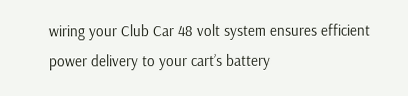wiring your Club Car 48 volt system ensures efficient power delivery to your cart’s battery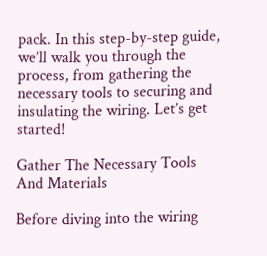pack. In this step-by-step guide, we’ll walk you through the process, from gathering the necessary tools to securing and insulating the wiring. Let’s get started!

Gather The Necessary Tools And Materials

Before diving into the wiring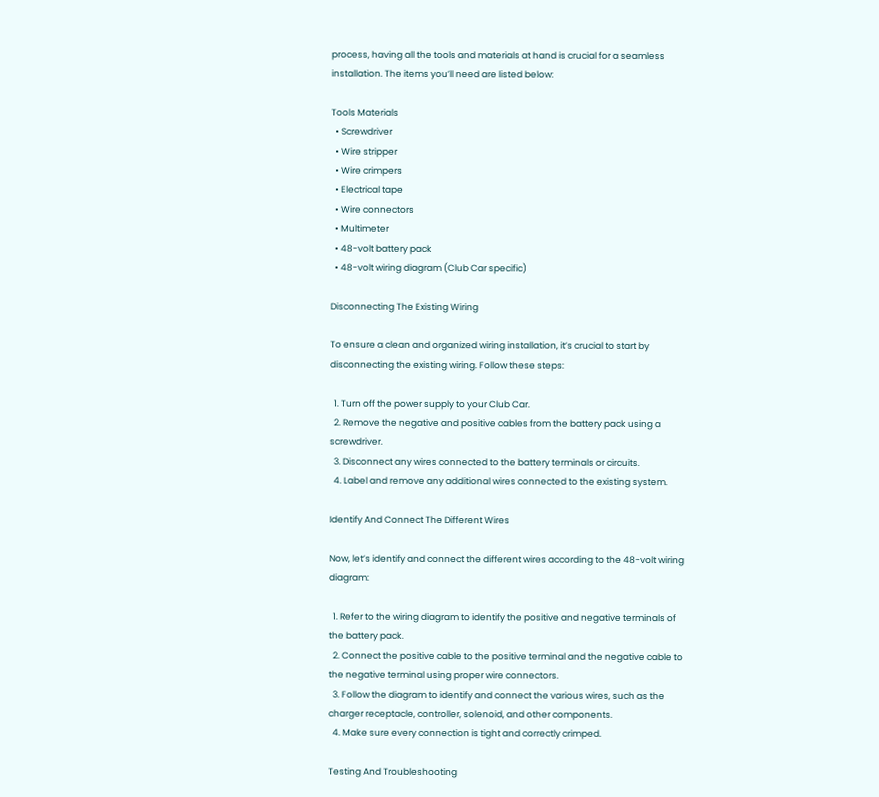process, having all the tools and materials at hand is crucial for a seamless installation. The items you’ll need are listed below:

Tools Materials
  • Screwdriver
  • Wire stripper
  • Wire crimpers
  • Electrical tape
  • Wire connectors
  • Multimeter
  • 48-volt battery pack
  • 48-volt wiring diagram (Club Car specific)

Disconnecting The Existing Wiring

To ensure a clean and organized wiring installation, it’s crucial to start by disconnecting the existing wiring. Follow these steps:

  1. Turn off the power supply to your Club Car.
  2. Remove the negative and positive cables from the battery pack using a screwdriver.
  3. Disconnect any wires connected to the battery terminals or circuits.
  4. Label and remove any additional wires connected to the existing system.

Identify And Connect The Different Wires

Now, let’s identify and connect the different wires according to the 48-volt wiring diagram:

  1. Refer to the wiring diagram to identify the positive and negative terminals of the battery pack.
  2. Connect the positive cable to the positive terminal and the negative cable to the negative terminal using proper wire connectors.
  3. Follow the diagram to identify and connect the various wires, such as the charger receptacle, controller, solenoid, and other components.
  4. Make sure every connection is tight and correctly crimped.

Testing And Troubleshooting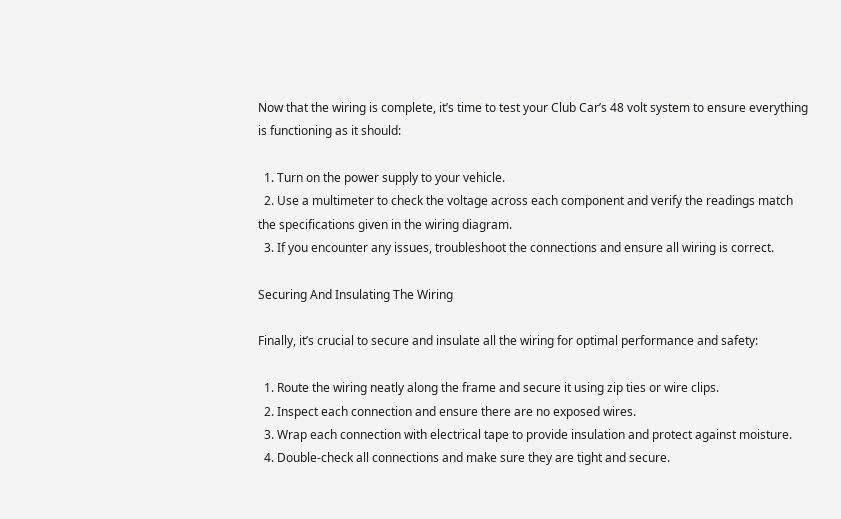Now that the wiring is complete, it’s time to test your Club Car’s 48 volt system to ensure everything is functioning as it should:

  1. Turn on the power supply to your vehicle.
  2. Use a multimeter to check the voltage across each component and verify the readings match the specifications given in the wiring diagram.
  3. If you encounter any issues, troubleshoot the connections and ensure all wiring is correct.

Securing And Insulating The Wiring

Finally, it’s crucial to secure and insulate all the wiring for optimal performance and safety:

  1. Route the wiring neatly along the frame and secure it using zip ties or wire clips.
  2. Inspect each connection and ensure there are no exposed wires.
  3. Wrap each connection with electrical tape to provide insulation and protect against moisture.
  4. Double-check all connections and make sure they are tight and secure.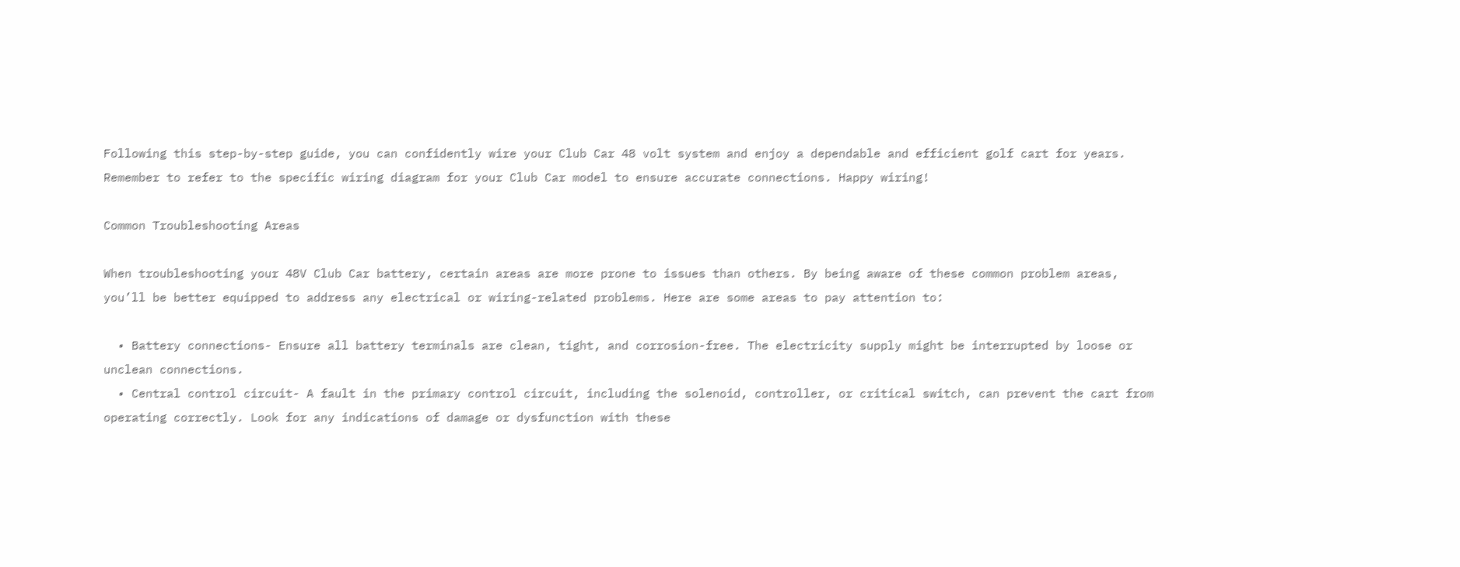Following this step-by-step guide, you can confidently wire your Club Car 48 volt system and enjoy a dependable and efficient golf cart for years. Remember to refer to the specific wiring diagram for your Club Car model to ensure accurate connections. Happy wiring!

Common Troubleshooting Areas

When troubleshooting your 48V Club Car battery, certain areas are more prone to issues than others. By being aware of these common problem areas, you’ll be better equipped to address any electrical or wiring-related problems. Here are some areas to pay attention to:

  • Battery connections- Ensure all battery terminals are clean, tight, and corrosion-free. The electricity supply might be interrupted by loose or unclean connections.
  • Central control circuit- A fault in the primary control circuit, including the solenoid, controller, or critical switch, can prevent the cart from operating correctly. Look for any indications of damage or dysfunction with these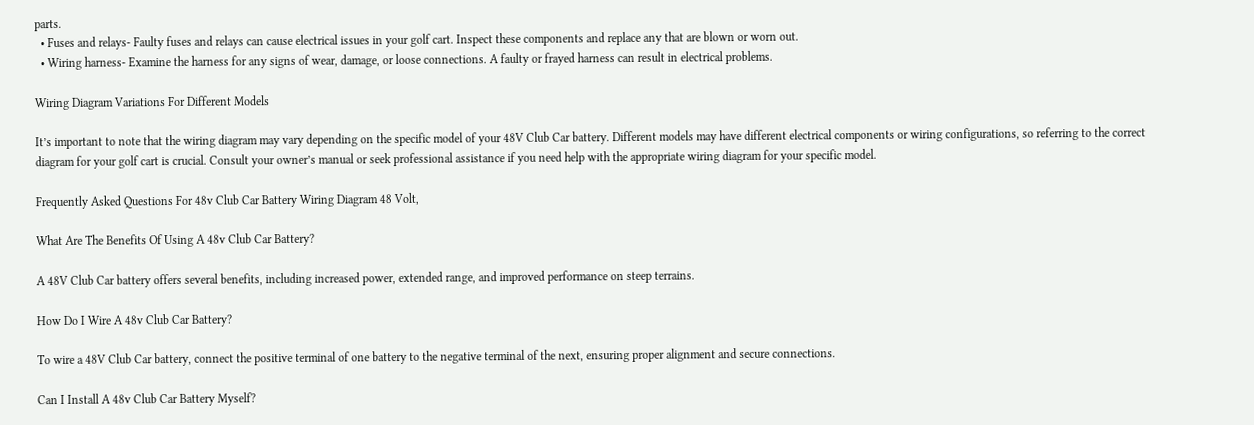parts.
  • Fuses and relays- Faulty fuses and relays can cause electrical issues in your golf cart. Inspect these components and replace any that are blown or worn out.
  • Wiring harness- Examine the harness for any signs of wear, damage, or loose connections. A faulty or frayed harness can result in electrical problems.

Wiring Diagram Variations For Different Models

It’s important to note that the wiring diagram may vary depending on the specific model of your 48V Club Car battery. Different models may have different electrical components or wiring configurations, so referring to the correct diagram for your golf cart is crucial. Consult your owner’s manual or seek professional assistance if you need help with the appropriate wiring diagram for your specific model.

Frequently Asked Questions For 48v Club Car Battery Wiring Diagram 48 Volt,

What Are The Benefits Of Using A 48v Club Car Battery?

A 48V Club Car battery offers several benefits, including increased power, extended range, and improved performance on steep terrains.

How Do I Wire A 48v Club Car Battery?

To wire a 48V Club Car battery, connect the positive terminal of one battery to the negative terminal of the next, ensuring proper alignment and secure connections.

Can I Install A 48v Club Car Battery Myself?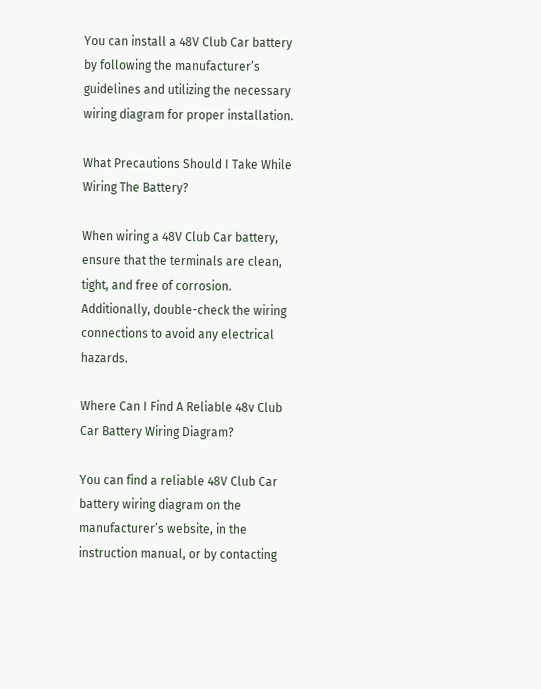You can install a 48V Club Car battery by following the manufacturer’s guidelines and utilizing the necessary wiring diagram for proper installation.

What Precautions Should I Take While Wiring The Battery?

When wiring a 48V Club Car battery, ensure that the terminals are clean, tight, and free of corrosion. Additionally, double-check the wiring connections to avoid any electrical hazards.

Where Can I Find A Reliable 48v Club Car Battery Wiring Diagram?

You can find a reliable 48V Club Car battery wiring diagram on the manufacturer’s website, in the instruction manual, or by contacting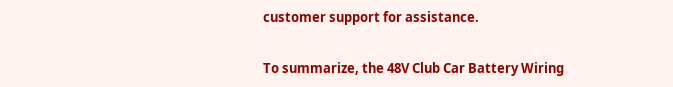customer support for assistance.


To summarize, the 48V Club Car Battery Wiring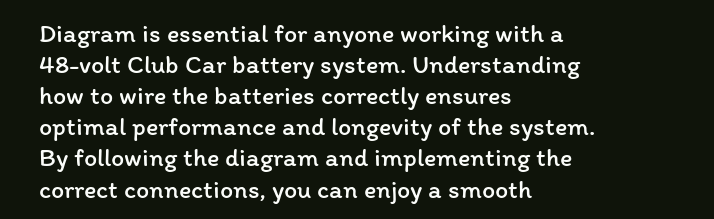Diagram is essential for anyone working with a 48-volt Club Car battery system. Understanding how to wire the batteries correctly ensures optimal performance and longevity of the system. By following the diagram and implementing the correct connections, you can enjoy a smooth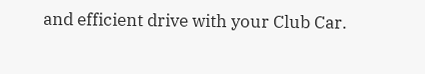and efficient drive with your Club Car.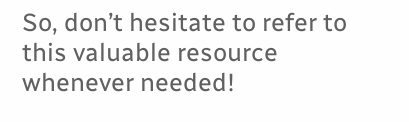So, don’t hesitate to refer to this valuable resource whenever needed!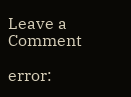Leave a Comment

error: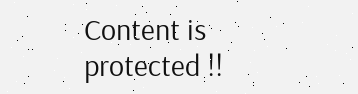Content is protected !!